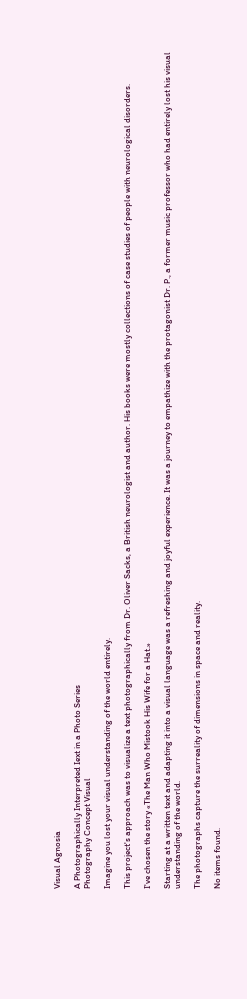Visual Agnosia

A Photographically Interpreted Iext in a Photo Series
Photography Concept Visual

Imagine you lost your visual understanding of the world entirely.

This project's approach was to visualize a text photographically from Dr. Oliver Sacks, a British neurologist and author. His books were mostly collections of case studies of people with neurological disorders.

I've chosen the story «The Man Who Mistook His Wife for a Hat.»

Starting at a written text and adapting it into a visual language was a refreshing and joyful experience. It was a journey to empathize with the protagonist Dr. P., a former music professor who had entirely lost his visual understanding of the world.

The photographs capture the surreality of dimensions in space and reality.

No items found.